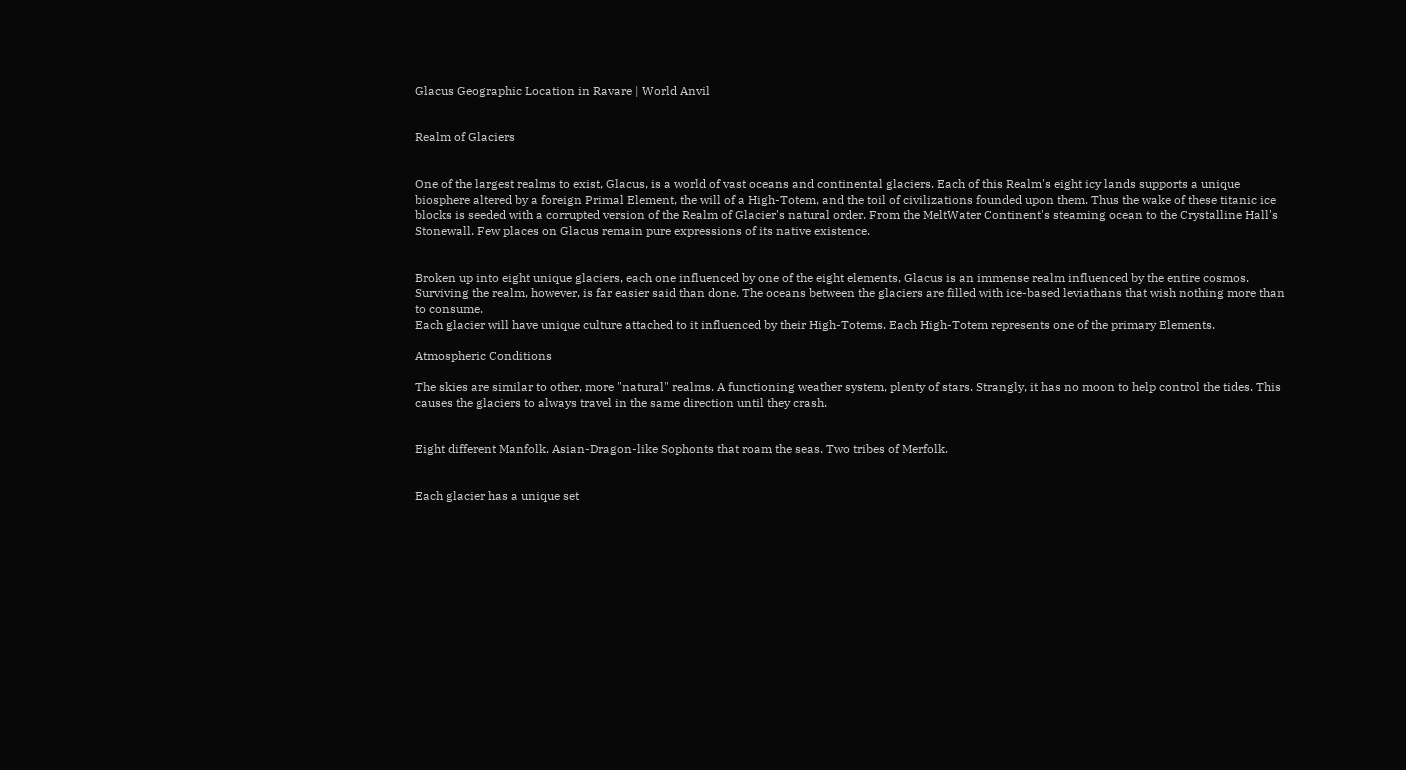Glacus Geographic Location in Ravare | World Anvil


Realm of Glaciers


One of the largest realms to exist, Glacus, is a world of vast oceans and continental glaciers. Each of this Realm's eight icy lands supports a unique biosphere altered by a foreign Primal Element, the will of a High-Totem, and the toil of civilizations founded upon them. Thus the wake of these titanic ice blocks is seeded with a corrupted version of the Realm of Glacier's natural order. From the MeltWater Continent's steaming ocean to the Crystalline Hall's Stonewall. Few places on Glacus remain pure expressions of its native existence.


Broken up into eight unique glaciers, each one influenced by one of the eight elements, Glacus is an immense realm influenced by the entire cosmos. Surviving the realm, however, is far easier said than done. The oceans between the glaciers are filled with ice-based leviathans that wish nothing more than to consume.
Each glacier will have unique culture attached to it influenced by their High-Totems. Each High-Totem represents one of the primary Elements.

Atmospheric Conditions

The skies are similar to other, more "natural" realms. A functioning weather system, plenty of stars. Strangly, it has no moon to help control the tides. This causes the glaciers to always travel in the same direction until they crash.


Eight different Manfolk. Asian-Dragon-like Sophonts that roam the seas. Two tribes of Merfolk.


Each glacier has a unique set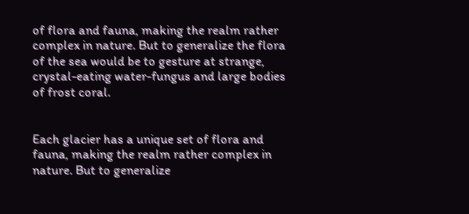of flora and fauna, making the realm rather complex in nature. But to generalize the flora of the sea would be to gesture at strange, crystal-eating water-fungus and large bodies of frost coral.


Each glacier has a unique set of flora and fauna, making the realm rather complex in nature. But to generalize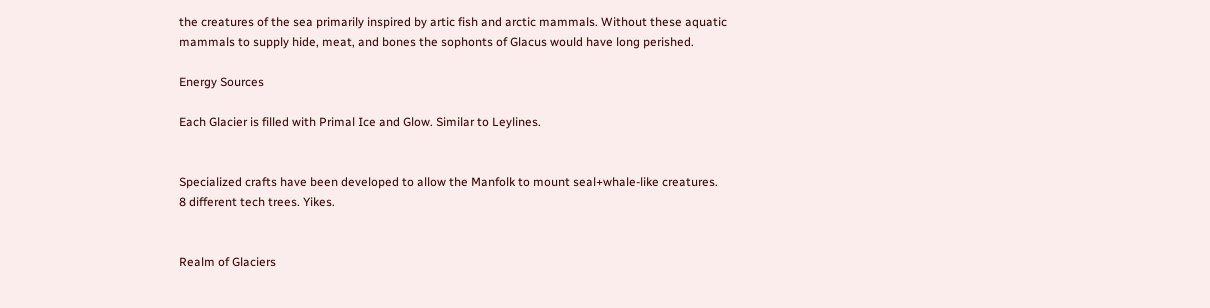the creatures of the sea primarily inspired by artic fish and arctic mammals. Without these aquatic mammals to supply hide, meat, and bones the sophonts of Glacus would have long perished.

Energy Sources

Each Glacier is filled with Primal Ice and Glow. Similar to Leylines.


Specialized crafts have been developed to allow the Manfolk to mount seal+whale-like creatures.
8 different tech trees. Yikes.


Realm of Glaciers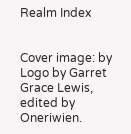Realm Index


Cover image: by Logo by Garret Grace Lewis, edited by Oneriwien.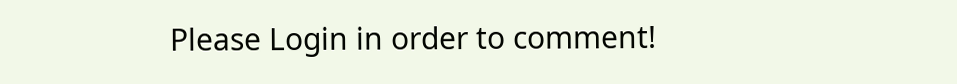Please Login in order to comment!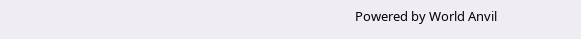Powered by World Anvil